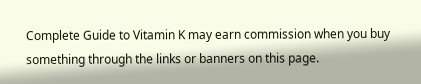Complete Guide to Vitamin K may earn commission when you buy something through the links or banners on this page.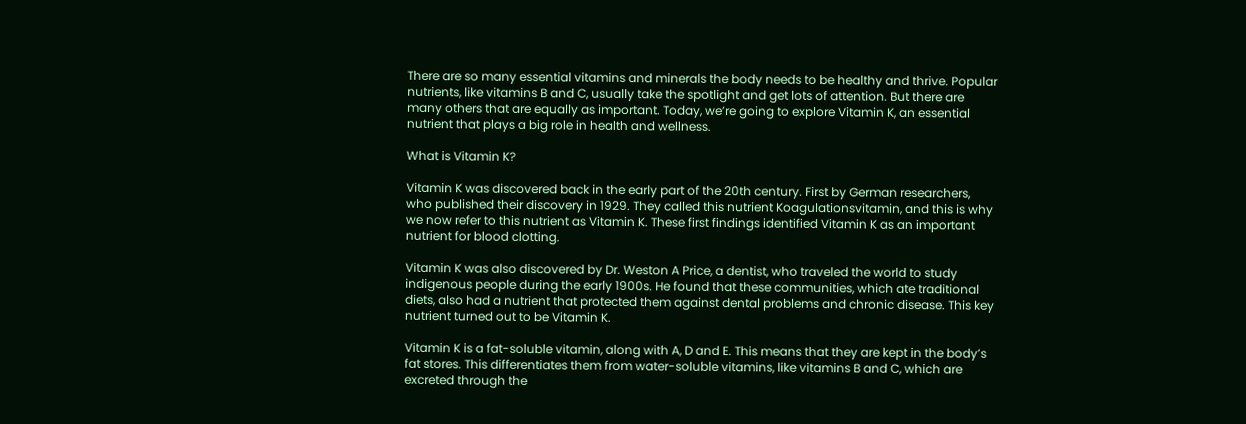There are so many essential vitamins and minerals the body needs to be healthy and thrive. Popular nutrients, like vitamins B and C, usually take the spotlight and get lots of attention. But there are many others that are equally as important. Today, we’re going to explore Vitamin K, an essential nutrient that plays a big role in health and wellness.

What is Vitamin K?

Vitamin K was discovered back in the early part of the 20th century. First by German researchers, who published their discovery in 1929. They called this nutrient Koagulationsvitamin, and this is why we now refer to this nutrient as Vitamin K. These first findings identified Vitamin K as an important nutrient for blood clotting.

Vitamin K was also discovered by Dr. Weston A Price, a dentist, who traveled the world to study indigenous people during the early 1900s. He found that these communities, which ate traditional diets, also had a nutrient that protected them against dental problems and chronic disease. This key nutrient turned out to be Vitamin K.

Vitamin K is a fat-soluble vitamin, along with A, D and E. This means that they are kept in the body’s fat stores. This differentiates them from water-soluble vitamins, like vitamins B and C, which are excreted through the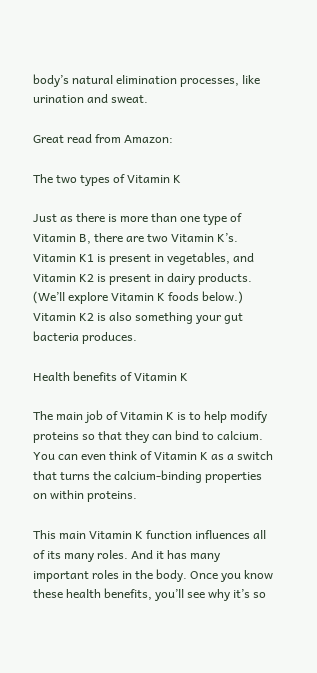body’s natural elimination processes, like urination and sweat.

Great read from Amazon:

The two types of Vitamin K

Just as there is more than one type of Vitamin B, there are two Vitamin K’s. Vitamin K1 is present in vegetables, and Vitamin K2 is present in dairy products. (We’ll explore Vitamin K foods below.) Vitamin K2 is also something your gut bacteria produces.

Health benefits of Vitamin K

The main job of Vitamin K is to help modify proteins so that they can bind to calcium. You can even think of Vitamin K as a switch that turns the calcium-binding properties on within proteins.

This main Vitamin K function influences all of its many roles. And it has many important roles in the body. Once you know these health benefits, you’ll see why it’s so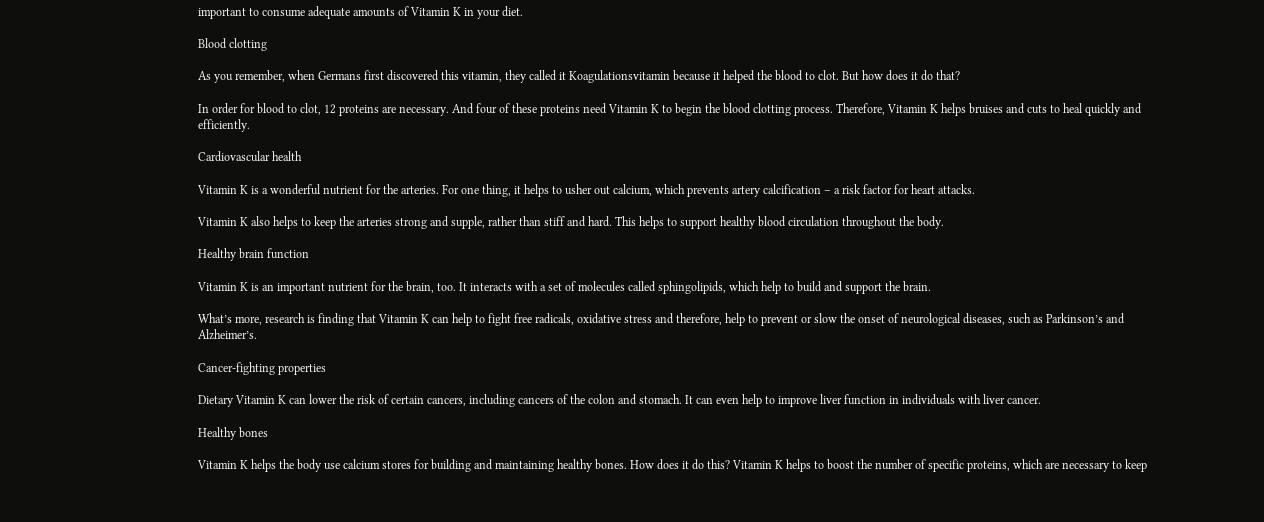important to consume adequate amounts of Vitamin K in your diet.

Blood clotting

As you remember, when Germans first discovered this vitamin, they called it Koagulationsvitamin because it helped the blood to clot. But how does it do that?

In order for blood to clot, 12 proteins are necessary. And four of these proteins need Vitamin K to begin the blood clotting process. Therefore, Vitamin K helps bruises and cuts to heal quickly and efficiently.

Cardiovascular health

Vitamin K is a wonderful nutrient for the arteries. For one thing, it helps to usher out calcium, which prevents artery calcification – a risk factor for heart attacks.

Vitamin K also helps to keep the arteries strong and supple, rather than stiff and hard. This helps to support healthy blood circulation throughout the body.

Healthy brain function

Vitamin K is an important nutrient for the brain, too. It interacts with a set of molecules called sphingolipids, which help to build and support the brain.

What’s more, research is finding that Vitamin K can help to fight free radicals, oxidative stress and therefore, help to prevent or slow the onset of neurological diseases, such as Parkinson’s and Alzheimer’s.

Cancer-fighting properties

Dietary Vitamin K can lower the risk of certain cancers, including cancers of the colon and stomach. It can even help to improve liver function in individuals with liver cancer.

Healthy bones

Vitamin K helps the body use calcium stores for building and maintaining healthy bones. How does it do this? Vitamin K helps to boost the number of specific proteins, which are necessary to keep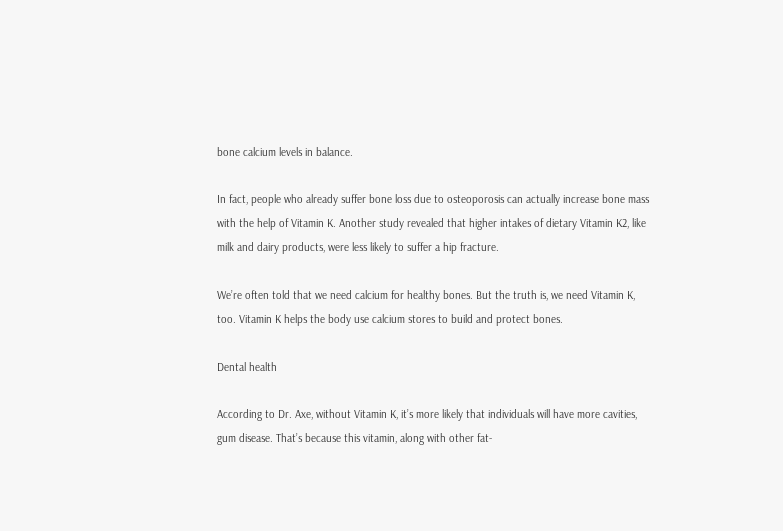bone calcium levels in balance.

In fact, people who already suffer bone loss due to osteoporosis can actually increase bone mass with the help of Vitamin K. Another study revealed that higher intakes of dietary Vitamin K2, like milk and dairy products, were less likely to suffer a hip fracture.

We’re often told that we need calcium for healthy bones. But the truth is, we need Vitamin K, too. Vitamin K helps the body use calcium stores to build and protect bones.

Dental health

According to Dr. Axe, without Vitamin K, it’s more likely that individuals will have more cavities, gum disease. That’s because this vitamin, along with other fat-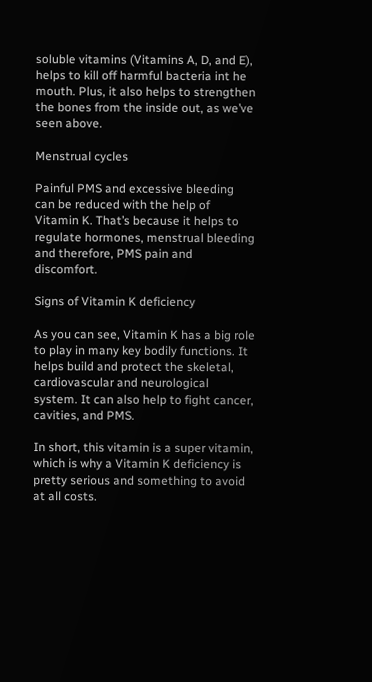soluble vitamins (Vitamins A, D, and E), helps to kill off harmful bacteria int he mouth. Plus, it also helps to strengthen the bones from the inside out, as we’ve seen above.

Menstrual cycles

Painful PMS and excessive bleeding can be reduced with the help of Vitamin K. That’s because it helps to regulate hormones, menstrual bleeding and therefore, PMS pain and discomfort.

Signs of Vitamin K deficiency

As you can see, Vitamin K has a big role to play in many key bodily functions. It helps build and protect the skeletal, cardiovascular and neurological system. It can also help to fight cancer, cavities, and PMS.

In short, this vitamin is a super vitamin, which is why a Vitamin K deficiency is pretty serious and something to avoid at all costs.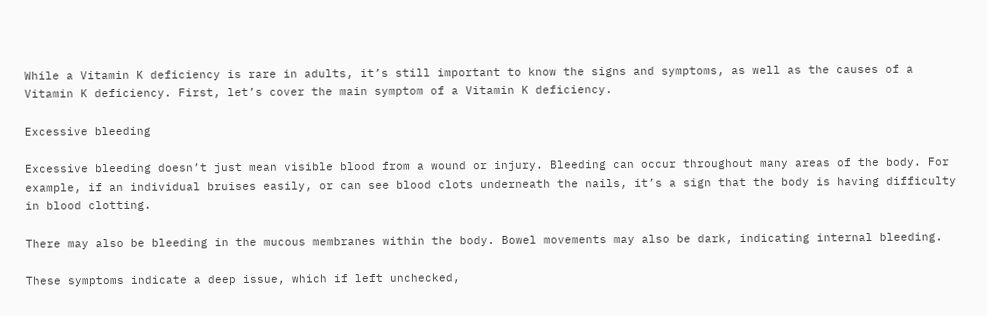While a Vitamin K deficiency is rare in adults, it’s still important to know the signs and symptoms, as well as the causes of a Vitamin K deficiency. First, let’s cover the main symptom of a Vitamin K deficiency.

Excessive bleeding

Excessive bleeding doesn’t just mean visible blood from a wound or injury. Bleeding can occur throughout many areas of the body. For example, if an individual bruises easily, or can see blood clots underneath the nails, it’s a sign that the body is having difficulty in blood clotting.

There may also be bleeding in the mucous membranes within the body. Bowel movements may also be dark, indicating internal bleeding.

These symptoms indicate a deep issue, which if left unchecked,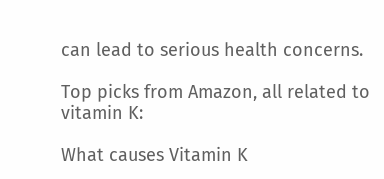can lead to serious health concerns.

Top picks from Amazon, all related to vitamin K:

What causes Vitamin K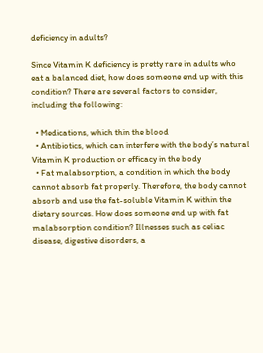deficiency in adults?

Since Vitamin K deficiency is pretty rare in adults who eat a balanced diet, how does someone end up with this condition? There are several factors to consider, including the following:

  • Medications, which thin the blood
  • Antibiotics, which can interfere with the body’s natural Vitamin K production or efficacy in the body
  • Fat malabsorption, a condition in which the body cannot absorb fat properly. Therefore, the body cannot absorb and use the fat-soluble Vitamin K within the dietary sources. How does someone end up with fat malabsorption condition? Illnesses such as celiac disease, digestive disorders, a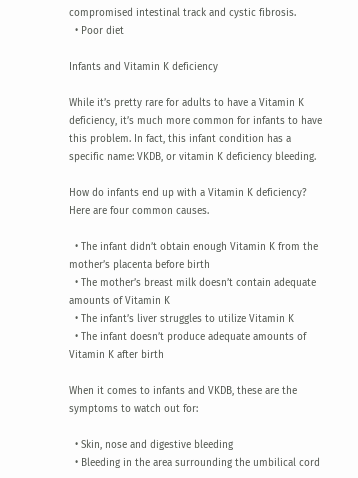compromised intestinal track and cystic fibrosis.
  • Poor diet

Infants and Vitamin K deficiency

While it’s pretty rare for adults to have a Vitamin K deficiency, it’s much more common for infants to have this problem. In fact, this infant condition has a specific name: VKDB, or vitamin K deficiency bleeding.

How do infants end up with a Vitamin K deficiency? Here are four common causes.

  • The infant didn’t obtain enough Vitamin K from the mother’s placenta before birth
  • The mother’s breast milk doesn’t contain adequate amounts of Vitamin K
  • The infant’s liver struggles to utilize Vitamin K
  • The infant doesn’t produce adequate amounts of Vitamin K after birth

When it comes to infants and VKDB, these are the symptoms to watch out for:

  • Skin, nose and digestive bleeding
  • Bleeding in the area surrounding the umbilical cord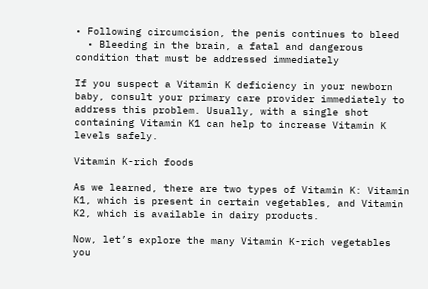• Following circumcision, the penis continues to bleed
  • Bleeding in the brain, a fatal and dangerous condition that must be addressed immediately

If you suspect a Vitamin K deficiency in your newborn baby, consult your primary care provider immediately to address this problem. Usually, with a single shot containing Vitamin K1 can help to increase Vitamin K levels safely.

Vitamin K-rich foods

As we learned, there are two types of Vitamin K: Vitamin K1, which is present in certain vegetables, and Vitamin K2, which is available in dairy products.

Now, let’s explore the many Vitamin K-rich vegetables you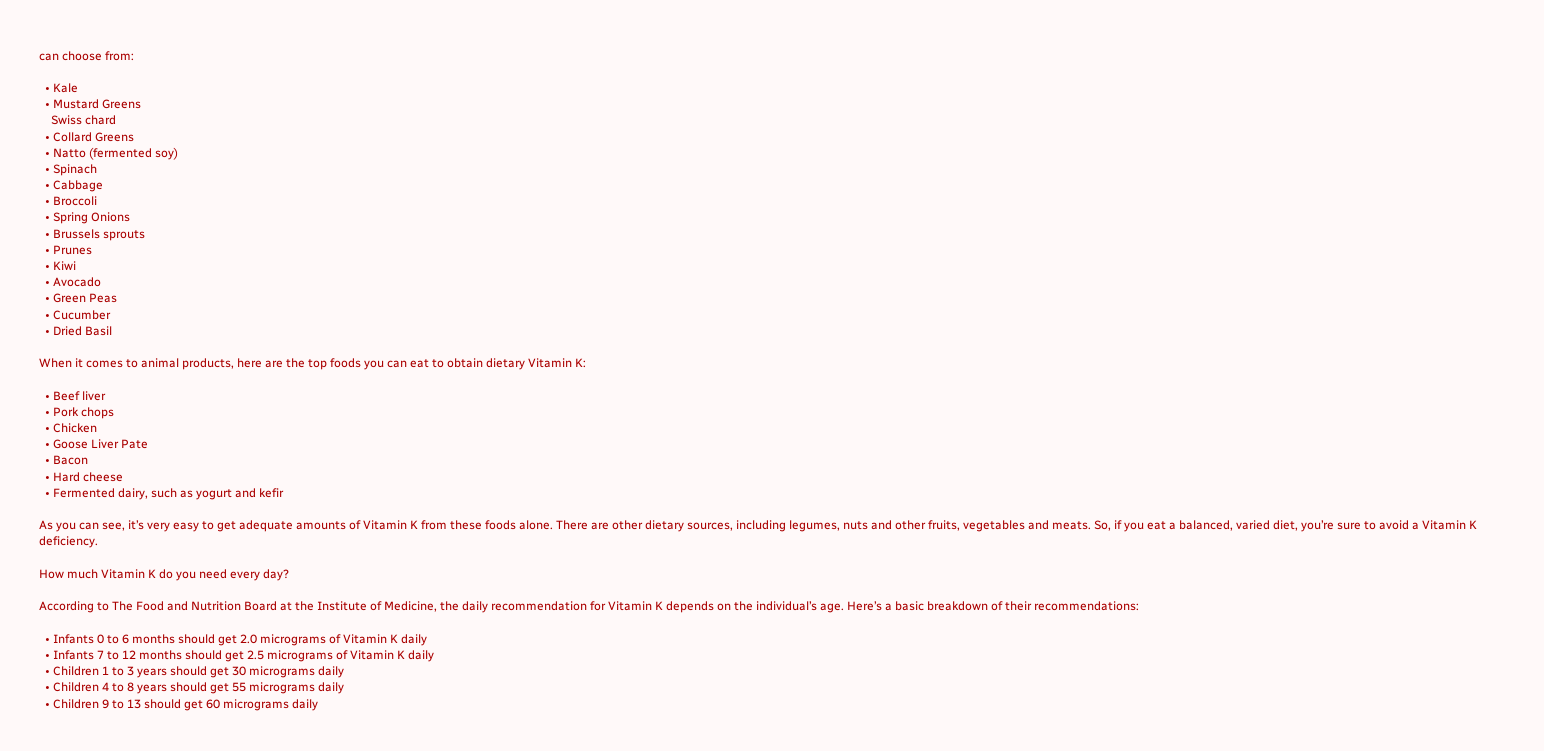can choose from:

  • Kale
  • Mustard Greens
    Swiss chard
  • Collard Greens
  • Natto (fermented soy)
  • Spinach
  • Cabbage
  • Broccoli
  • Spring Onions
  • Brussels sprouts
  • Prunes
  • Kiwi
  • Avocado
  • Green Peas
  • Cucumber
  • Dried Basil

When it comes to animal products, here are the top foods you can eat to obtain dietary Vitamin K:

  • Beef liver
  • Pork chops
  • Chicken
  • Goose Liver Pate
  • Bacon
  • Hard cheese
  • Fermented dairy, such as yogurt and kefir

As you can see, it’s very easy to get adequate amounts of Vitamin K from these foods alone. There are other dietary sources, including legumes, nuts and other fruits, vegetables and meats. So, if you eat a balanced, varied diet, you’re sure to avoid a Vitamin K deficiency.

How much Vitamin K do you need every day?

According to The Food and Nutrition Board at the Institute of Medicine, the daily recommendation for Vitamin K depends on the individual’s age. Here’s a basic breakdown of their recommendations:

  • Infants 0 to 6 months should get 2.0 micrograms of Vitamin K daily
  • Infants 7 to 12 months should get 2.5 micrograms of Vitamin K daily
  • Children 1 to 3 years should get 30 micrograms daily
  • Children 4 to 8 years should get 55 micrograms daily
  • Children 9 to 13 should get 60 micrograms daily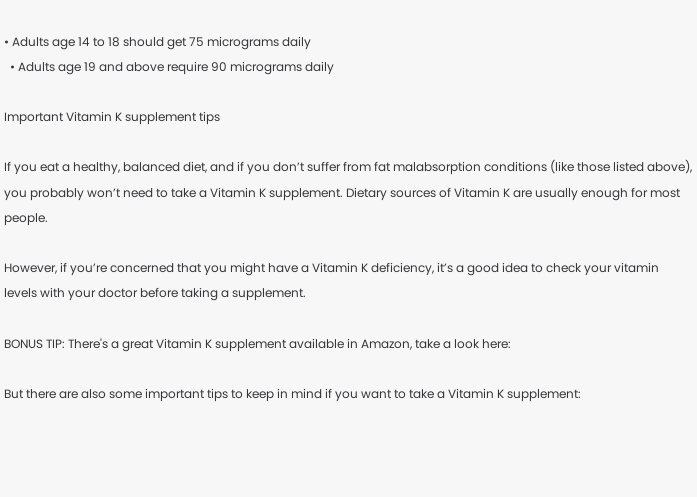• Adults age 14 to 18 should get 75 micrograms daily
  • Adults age 19 and above require 90 micrograms daily

Important Vitamin K supplement tips

If you eat a healthy, balanced diet, and if you don’t suffer from fat malabsorption conditions (like those listed above), you probably won’t need to take a Vitamin K supplement. Dietary sources of Vitamin K are usually enough for most people.

However, if you’re concerned that you might have a Vitamin K deficiency, it’s a good idea to check your vitamin levels with your doctor before taking a supplement.

BONUS TIP: There's a great Vitamin K supplement available in Amazon, take a look here:

But there are also some important tips to keep in mind if you want to take a Vitamin K supplement: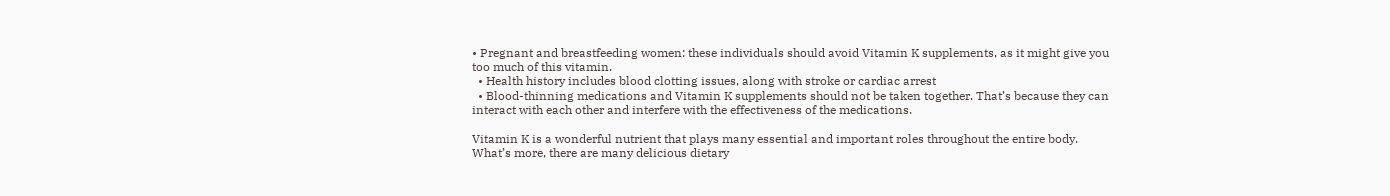• Pregnant and breastfeeding women: these individuals should avoid Vitamin K supplements, as it might give you too much of this vitamin.
  • Health history includes blood clotting issues, along with stroke or cardiac arrest
  • Blood-thinning medications and Vitamin K supplements should not be taken together. That’s because they can interact with each other and interfere with the effectiveness of the medications.

Vitamin K is a wonderful nutrient that plays many essential and important roles throughout the entire body. What’s more, there are many delicious dietary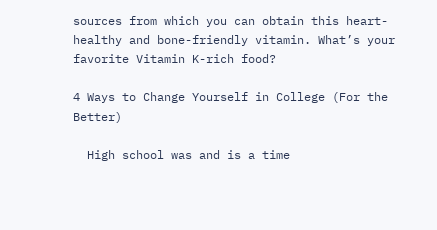sources from which you can obtain this heart-healthy and bone-friendly vitamin. What’s your favorite Vitamin K-rich food?

4 Ways to Change Yourself in College (For the Better)

  High school was and is a time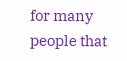for many people that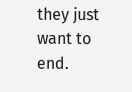they just want to end.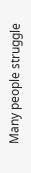Many people struggle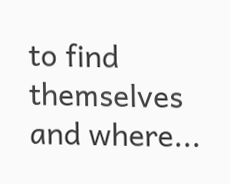to find themselves and where...